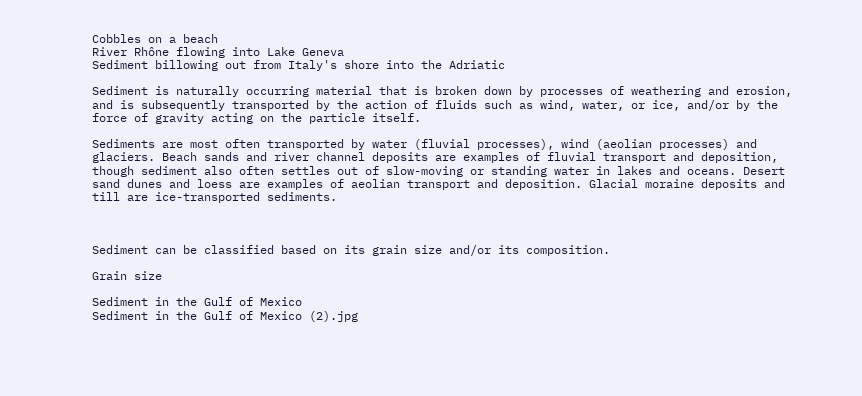Cobbles on a beach
River Rhône flowing into Lake Geneva
Sediment billowing out from Italy's shore into the Adriatic

Sediment is naturally occurring material that is broken down by processes of weathering and erosion, and is subsequently transported by the action of fluids such as wind, water, or ice, and/or by the force of gravity acting on the particle itself.

Sediments are most often transported by water (fluvial processes), wind (aeolian processes) and glaciers. Beach sands and river channel deposits are examples of fluvial transport and deposition, though sediment also often settles out of slow-moving or standing water in lakes and oceans. Desert sand dunes and loess are examples of aeolian transport and deposition. Glacial moraine deposits and till are ice-transported sediments.



Sediment can be classified based on its grain size and/or its composition.

Grain size

Sediment in the Gulf of Mexico
Sediment in the Gulf of Mexico (2).jpg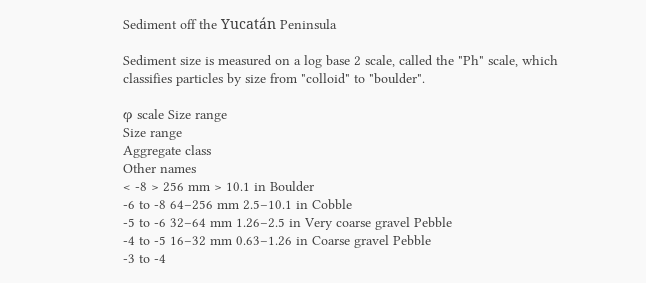Sediment off the Yucatán Peninsula

Sediment size is measured on a log base 2 scale, called the "Ph" scale, which classifies particles by size from "colloid" to "boulder".

φ scale Size range
Size range
Aggregate class
Other names
< -8 > 256 mm > 10.1 in Boulder
-6 to -8 64–256 mm 2.5–10.1 in Cobble
-5 to -6 32–64 mm 1.26–2.5 in Very coarse gravel Pebble
-4 to -5 16–32 mm 0.63–1.26 in Coarse gravel Pebble
-3 to -4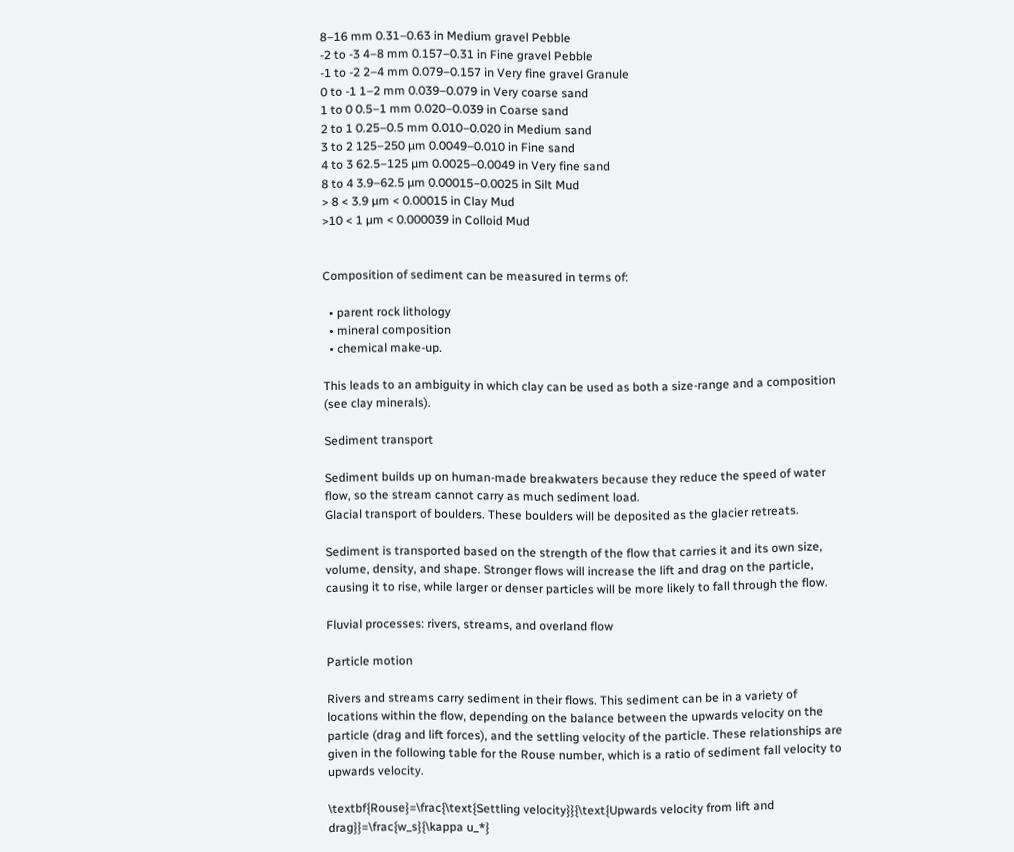8–16 mm 0.31–0.63 in Medium gravel Pebble
-2 to -3 4–8 mm 0.157–0.31 in Fine gravel Pebble
-1 to -2 2–4 mm 0.079–0.157 in Very fine gravel Granule
0 to -1 1–2 mm 0.039–0.079 in Very coarse sand
1 to 0 0.5–1 mm 0.020–0.039 in Coarse sand
2 to 1 0.25–0.5 mm 0.010–0.020 in Medium sand
3 to 2 125–250 µm 0.0049–0.010 in Fine sand
4 to 3 62.5–125 µm 0.0025–0.0049 in Very fine sand
8 to 4 3.9–62.5 µm 0.00015–0.0025 in Silt Mud
> 8 < 3.9 µm < 0.00015 in Clay Mud
>10 < 1 µm < 0.000039 in Colloid Mud


Composition of sediment can be measured in terms of:

  • parent rock lithology
  • mineral composition
  • chemical make-up.

This leads to an ambiguity in which clay can be used as both a size-range and a composition (see clay minerals).

Sediment transport

Sediment builds up on human-made breakwaters because they reduce the speed of water flow, so the stream cannot carry as much sediment load.
Glacial transport of boulders. These boulders will be deposited as the glacier retreats.

Sediment is transported based on the strength of the flow that carries it and its own size, volume, density, and shape. Stronger flows will increase the lift and drag on the particle, causing it to rise, while larger or denser particles will be more likely to fall through the flow.

Fluvial processes: rivers, streams, and overland flow

Particle motion

Rivers and streams carry sediment in their flows. This sediment can be in a variety of locations within the flow, depending on the balance between the upwards velocity on the particle (drag and lift forces), and the settling velocity of the particle. These relationships are given in the following table for the Rouse number, which is a ratio of sediment fall velocity to upwards velocity.

\textbf{Rouse}=\frac{\text{Settling velocity}}{\text{Upwards velocity from lift and drag}}=\frac{w_s}{\kappa u_*}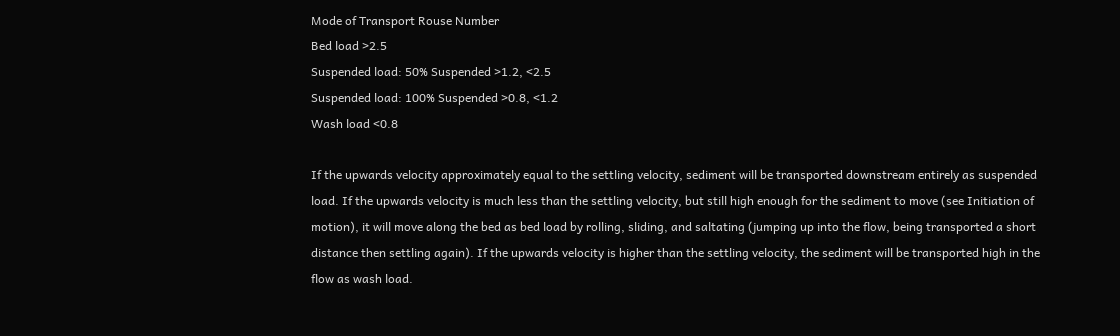Mode of Transport Rouse Number
Bed load >2.5
Suspended load: 50% Suspended >1.2, <2.5
Suspended load: 100% Suspended >0.8, <1.2
Wash load <0.8

If the upwards velocity approximately equal to the settling velocity, sediment will be transported downstream entirely as suspended load. If the upwards velocity is much less than the settling velocity, but still high enough for the sediment to move (see Initiation of motion), it will move along the bed as bed load by rolling, sliding, and saltating (jumping up into the flow, being transported a short distance then settling again). If the upwards velocity is higher than the settling velocity, the sediment will be transported high in the flow as wash load.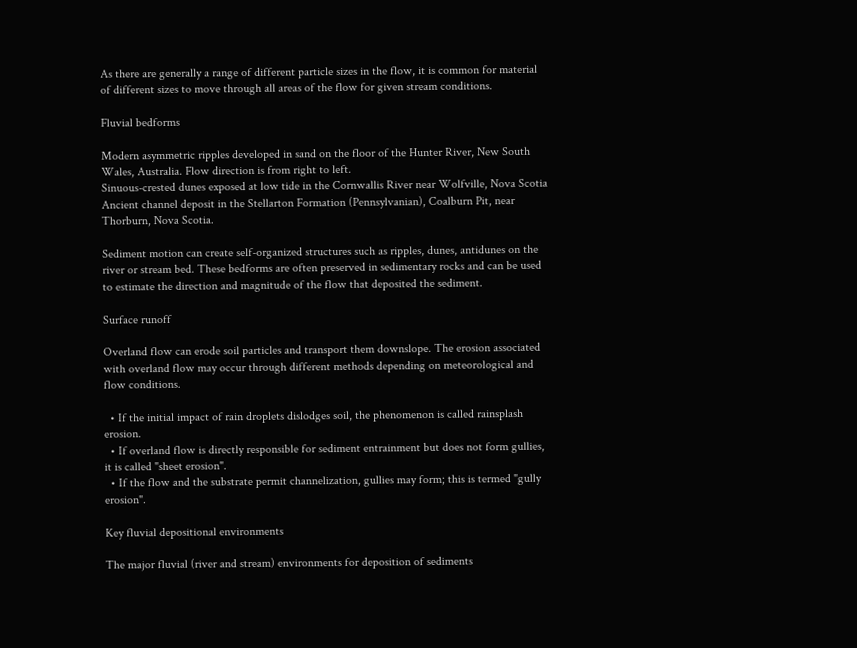As there are generally a range of different particle sizes in the flow, it is common for material of different sizes to move through all areas of the flow for given stream conditions.

Fluvial bedforms

Modern asymmetric ripples developed in sand on the floor of the Hunter River, New South Wales, Australia. Flow direction is from right to left.
Sinuous-crested dunes exposed at low tide in the Cornwallis River near Wolfville, Nova Scotia
Ancient channel deposit in the Stellarton Formation (Pennsylvanian), Coalburn Pit, near Thorburn, Nova Scotia.

Sediment motion can create self-organized structures such as ripples, dunes, antidunes on the river or stream bed. These bedforms are often preserved in sedimentary rocks and can be used to estimate the direction and magnitude of the flow that deposited the sediment.

Surface runoff

Overland flow can erode soil particles and transport them downslope. The erosion associated with overland flow may occur through different methods depending on meteorological and flow conditions.

  • If the initial impact of rain droplets dislodges soil, the phenomenon is called rainsplash erosion.
  • If overland flow is directly responsible for sediment entrainment but does not form gullies, it is called "sheet erosion".
  • If the flow and the substrate permit channelization, gullies may form; this is termed "gully erosion".

Key fluvial depositional environments

The major fluvial (river and stream) environments for deposition of sediments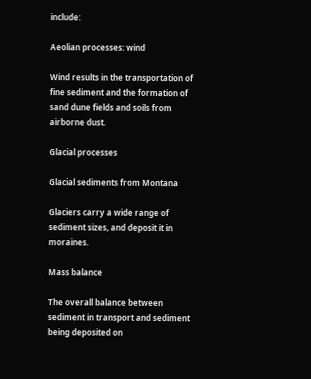include:

Aeolian processes: wind

Wind results in the transportation of fine sediment and the formation of sand dune fields and soils from airborne dust.

Glacial processes

Glacial sediments from Montana

Glaciers carry a wide range of sediment sizes, and deposit it in moraines.

Mass balance

The overall balance between sediment in transport and sediment being deposited on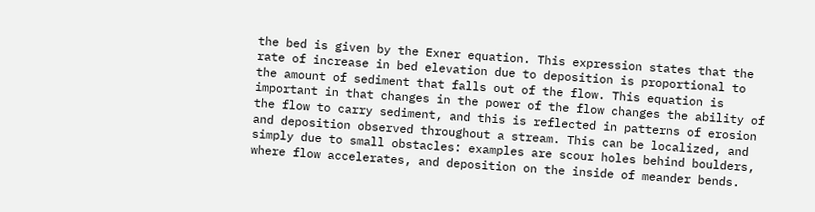the bed is given by the Exner equation. This expression states that the rate of increase in bed elevation due to deposition is proportional to the amount of sediment that falls out of the flow. This equation is important in that changes in the power of the flow changes the ability of the flow to carry sediment, and this is reflected in patterns of erosion and deposition observed throughout a stream. This can be localized, and simply due to small obstacles: examples are scour holes behind boulders, where flow accelerates, and deposition on the inside of meander bends.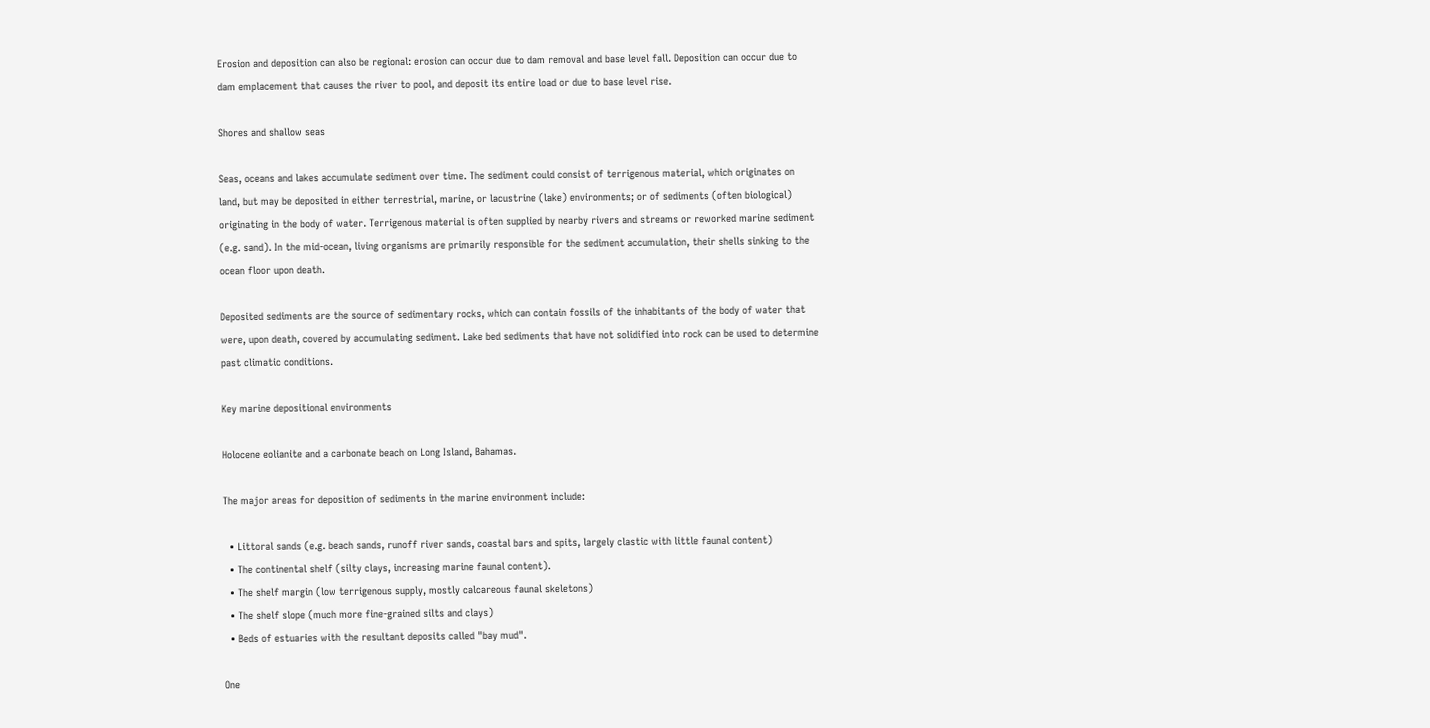Erosion and deposition can also be regional: erosion can occur due to dam removal and base level fall. Deposition can occur due to dam emplacement that causes the river to pool, and deposit its entire load or due to base level rise.

Shores and shallow seas

Seas, oceans and lakes accumulate sediment over time. The sediment could consist of terrigenous material, which originates on land, but may be deposited in either terrestrial, marine, or lacustrine (lake) environments; or of sediments (often biological) originating in the body of water. Terrigenous material is often supplied by nearby rivers and streams or reworked marine sediment (e.g. sand). In the mid-ocean, living organisms are primarily responsible for the sediment accumulation, their shells sinking to the ocean floor upon death.

Deposited sediments are the source of sedimentary rocks, which can contain fossils of the inhabitants of the body of water that were, upon death, covered by accumulating sediment. Lake bed sediments that have not solidified into rock can be used to determine past climatic conditions.

Key marine depositional environments

Holocene eolianite and a carbonate beach on Long Island, Bahamas.

The major areas for deposition of sediments in the marine environment include:

  • Littoral sands (e.g. beach sands, runoff river sands, coastal bars and spits, largely clastic with little faunal content)
  • The continental shelf (silty clays, increasing marine faunal content).
  • The shelf margin (low terrigenous supply, mostly calcareous faunal skeletons)
  • The shelf slope (much more fine-grained silts and clays)
  • Beds of estuaries with the resultant deposits called "bay mud".

One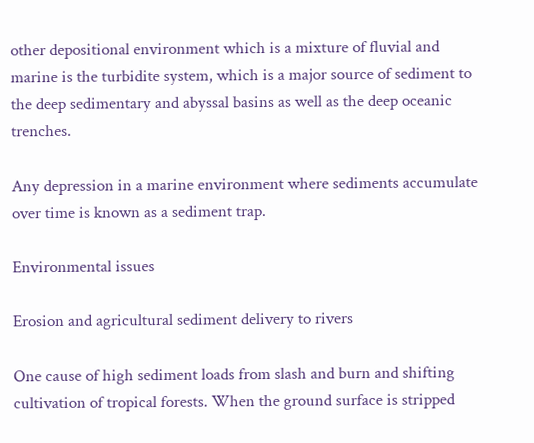other depositional environment which is a mixture of fluvial and marine is the turbidite system, which is a major source of sediment to the deep sedimentary and abyssal basins as well as the deep oceanic trenches.

Any depression in a marine environment where sediments accumulate over time is known as a sediment trap.

Environmental issues

Erosion and agricultural sediment delivery to rivers

One cause of high sediment loads from slash and burn and shifting cultivation of tropical forests. When the ground surface is stripped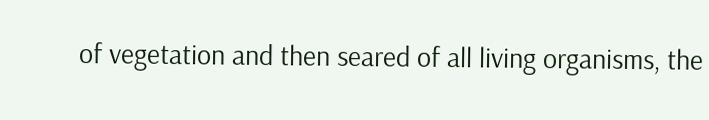of vegetation and then seared of all living organisms, the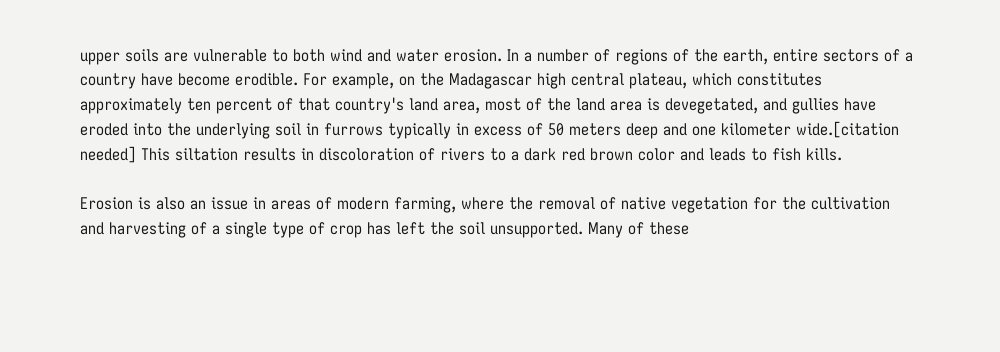upper soils are vulnerable to both wind and water erosion. In a number of regions of the earth, entire sectors of a country have become erodible. For example, on the Madagascar high central plateau, which constitutes approximately ten percent of that country's land area, most of the land area is devegetated, and gullies have eroded into the underlying soil in furrows typically in excess of 50 meters deep and one kilometer wide.[citation needed] This siltation results in discoloration of rivers to a dark red brown color and leads to fish kills.

Erosion is also an issue in areas of modern farming, where the removal of native vegetation for the cultivation and harvesting of a single type of crop has left the soil unsupported. Many of these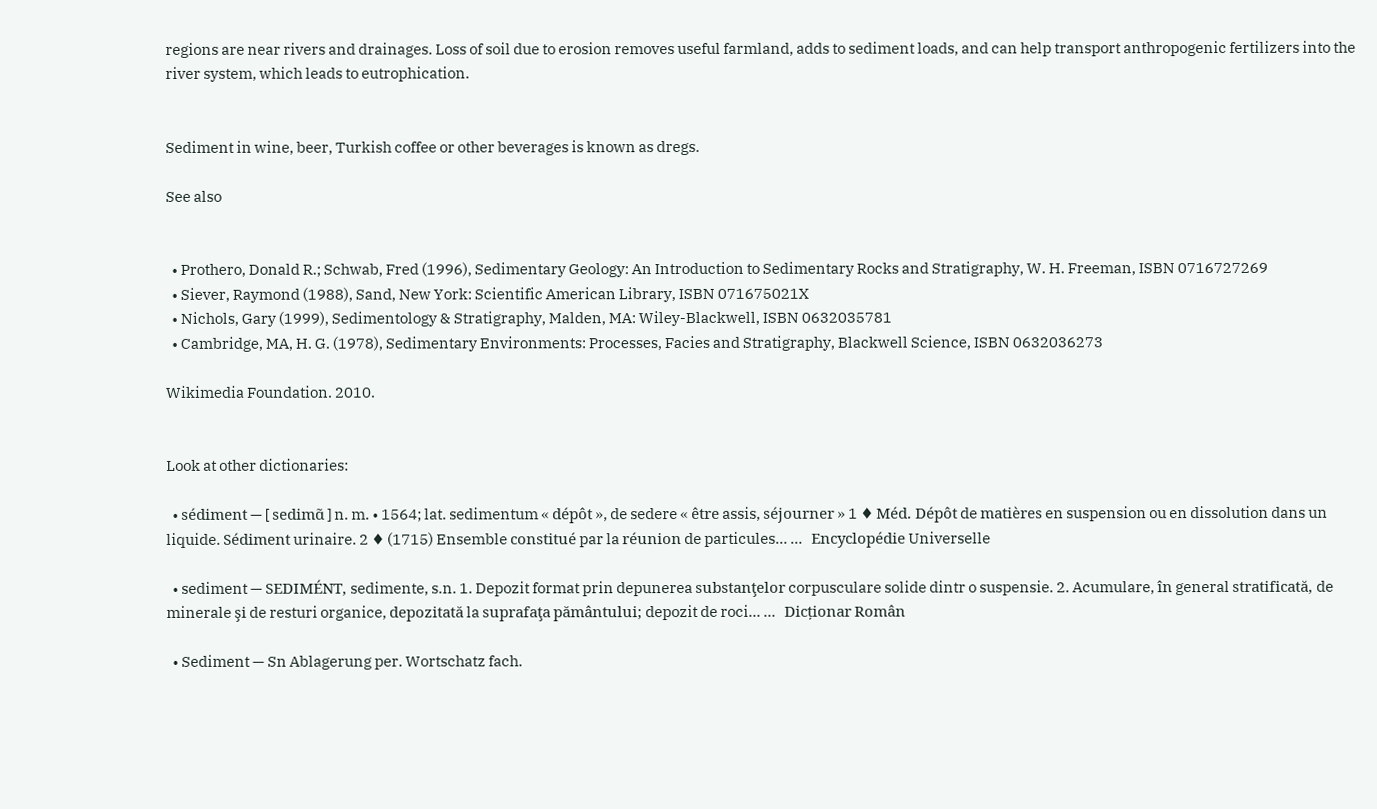regions are near rivers and drainages. Loss of soil due to erosion removes useful farmland, adds to sediment loads, and can help transport anthropogenic fertilizers into the river system, which leads to eutrophication.


Sediment in wine, beer, Turkish coffee or other beverages is known as dregs.

See also


  • Prothero, Donald R.; Schwab, Fred (1996), Sedimentary Geology: An Introduction to Sedimentary Rocks and Stratigraphy, W. H. Freeman, ISBN 0716727269
  • Siever, Raymond (1988), Sand, New York: Scientific American Library, ISBN 071675021X
  • Nichols, Gary (1999), Sedimentology & Stratigraphy, Malden, MA: Wiley-Blackwell, ISBN 0632035781
  • Cambridge, MA, H. G. (1978), Sedimentary Environments: Processes, Facies and Stratigraphy, Blackwell Science, ISBN 0632036273

Wikimedia Foundation. 2010.


Look at other dictionaries:

  • sédiment — [ sedimɑ̃ ] n. m. • 1564; lat. sedimentum « dépôt », de sedere « être assis, séjourner » 1 ♦ Méd. Dépôt de matières en suspension ou en dissolution dans un liquide. Sédiment urinaire. 2 ♦ (1715) Ensemble constitué par la réunion de particules… …   Encyclopédie Universelle

  • sediment — SEDIMÉNT, sedimente, s.n. 1. Depozit format prin depunerea substanţelor corpusculare solide dintr o suspensie. 2. Acumulare, în general stratificată, de minerale şi de resturi organice, depozitată la suprafaţa pământului; depozit de roci… …   Dicționar Român

  • Sediment — Sn Ablagerung per. Wortschatz fach.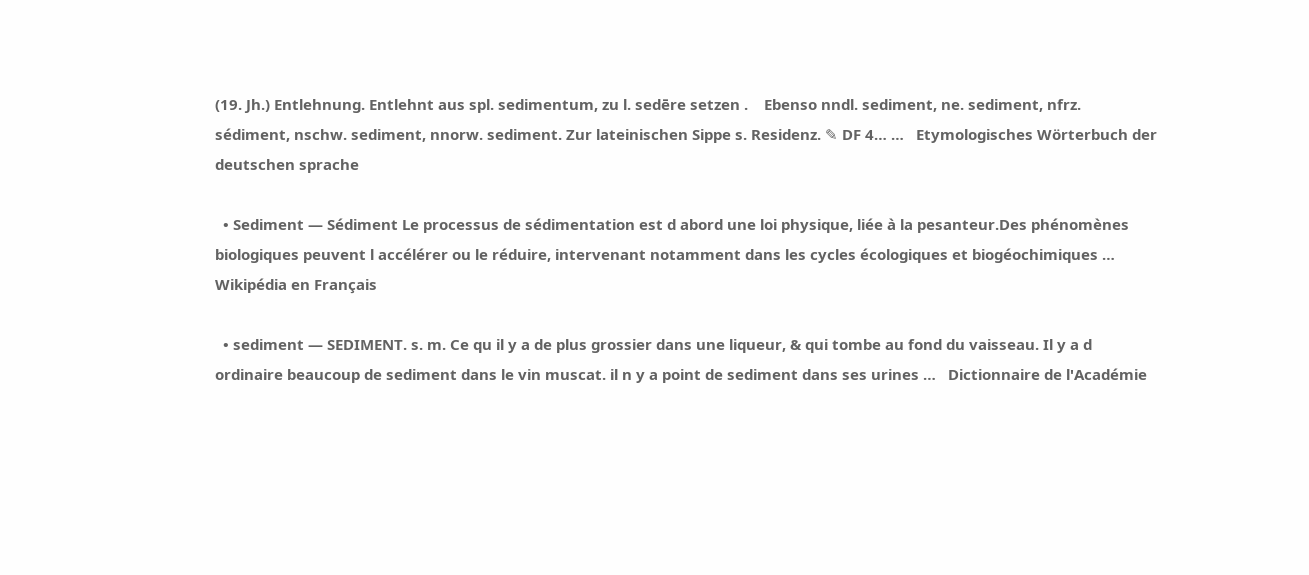(19. Jh.) Entlehnung. Entlehnt aus spl. sedimentum, zu l. sedēre setzen .    Ebenso nndl. sediment, ne. sediment, nfrz. sédiment, nschw. sediment, nnorw. sediment. Zur lateinischen Sippe s. Residenz. ✎ DF 4… …   Etymologisches Wörterbuch der deutschen sprache

  • Sediment — Sédiment Le processus de sédimentation est d abord une loi physique, liée à la pesanteur.Des phénomènes biologiques peuvent l accélérer ou le réduire, intervenant notamment dans les cycles écologiques et biogéochimiques …   Wikipédia en Français

  • sediment — SEDIMENT. s. m. Ce qu il y a de plus grossier dans une liqueur, & qui tombe au fond du vaisseau. Il y a d ordinaire beaucoup de sediment dans le vin muscat. il n y a point de sediment dans ses urines …   Dictionnaire de l'Académie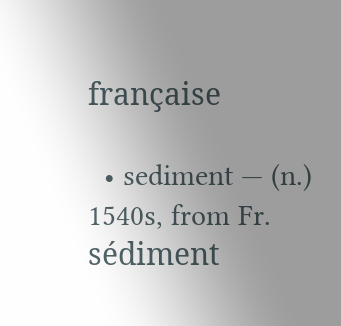française

  • sediment — (n.) 1540s, from Fr. sédiment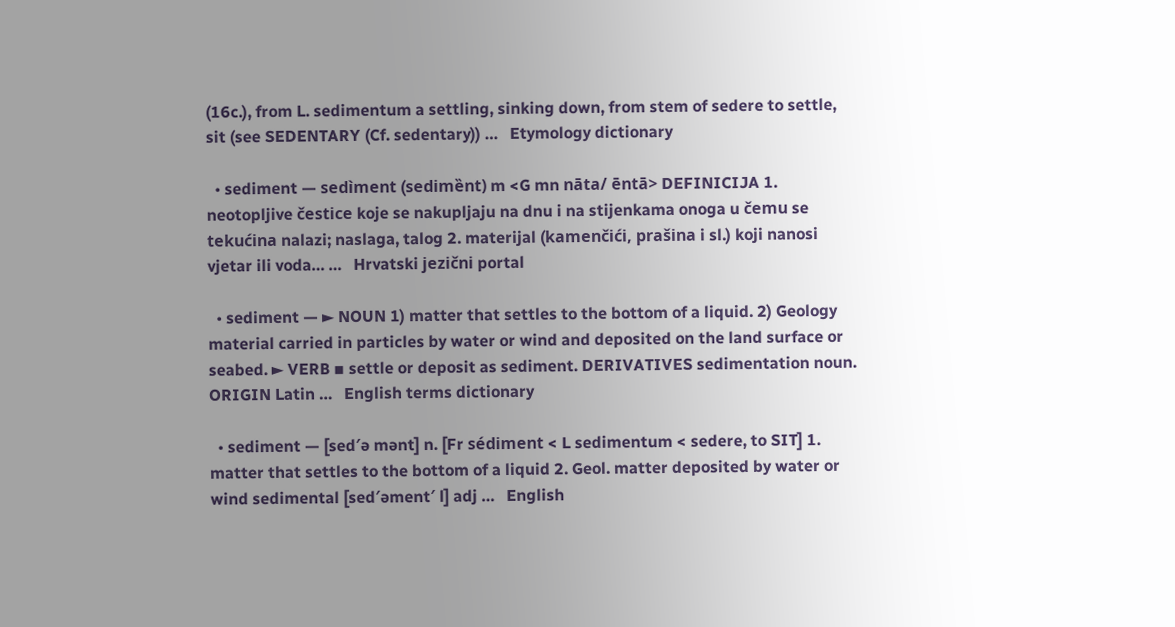(16c.), from L. sedimentum a settling, sinking down, from stem of sedere to settle, sit (see SEDENTARY (Cf. sedentary)) …   Etymology dictionary

  • sediment — sedìment (sedimȅnt) m <G mn nāta/ ēntā> DEFINICIJA 1. neotopljive čestice koje se nakupljaju na dnu i na stijenkama onoga u čemu se tekućina nalazi; naslaga, talog 2. materijal (kamenčići, prašina i sl.) koji nanosi vjetar ili voda… …   Hrvatski jezični portal

  • sediment — ► NOUN 1) matter that settles to the bottom of a liquid. 2) Geology material carried in particles by water or wind and deposited on the land surface or seabed. ► VERB ▪ settle or deposit as sediment. DERIVATIVES sedimentation noun. ORIGIN Latin …   English terms dictionary

  • sediment — [sed′ə mənt] n. [Fr sédiment < L sedimentum < sedere, to SIT] 1. matter that settles to the bottom of a liquid 2. Geol. matter deposited by water or wind sedimental [sed′əment′ l] adj …   English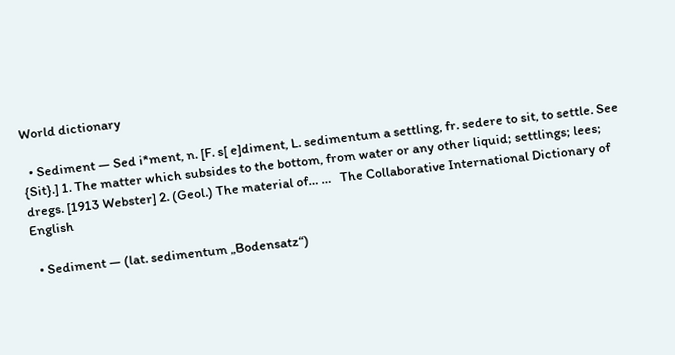World dictionary

  • Sediment — Sed i*ment, n. [F. s[ e]diment, L. sedimentum a settling, fr. sedere to sit, to settle. See {Sit}.] 1. The matter which subsides to the bottom, from water or any other liquid; settlings; lees; dregs. [1913 Webster] 2. (Geol.) The material of… …   The Collaborative International Dictionary of English

  • Sediment — (lat. sedimentum „Bodensatz“)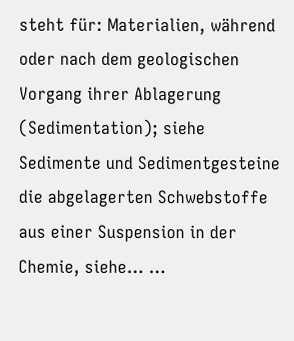steht für: Materialien, während oder nach dem geologischen Vorgang ihrer Ablagerung (Sedimentation); siehe Sedimente und Sedimentgesteine die abgelagerten Schwebstoffe aus einer Suspension in der Chemie, siehe… …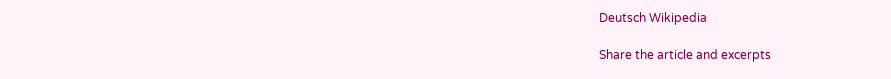Deutsch Wikipedia

Share the article and excerpts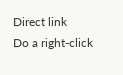Direct link
Do a right-click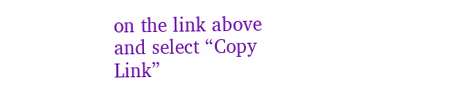on the link above
and select “Copy Link”